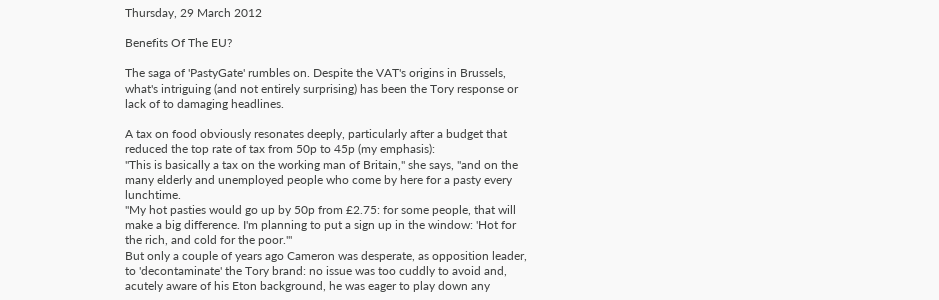Thursday, 29 March 2012

Benefits Of The EU?

The saga of 'PastyGate' rumbles on. Despite the VAT's origins in Brussels, what's intriguing (and not entirely surprising) has been the Tory response or lack of to damaging headlines.

A tax on food obviously resonates deeply, particularly after a budget that reduced the top rate of tax from 50p to 45p (my emphasis):
"This is basically a tax on the working man of Britain," she says, "and on the many elderly and unemployed people who come by here for a pasty every lunchtime.
"My hot pasties would go up by 50p from £2.75: for some people, that will make a big difference. I'm planning to put a sign up in the window: 'Hot for the rich, and cold for the poor.'"
But only a couple of years ago Cameron was desperate, as opposition leader, to 'decontaminate' the Tory brand: no issue was too cuddly to avoid and, acutely aware of his Eton background, he was eager to play down any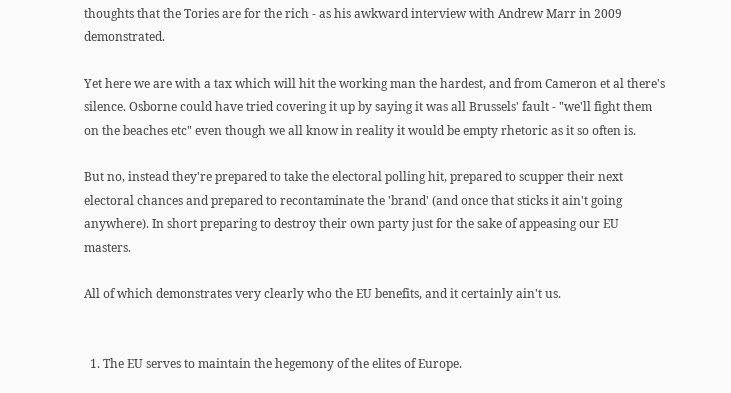thoughts that the Tories are for the rich - as his awkward interview with Andrew Marr in 2009 demonstrated.

Yet here we are with a tax which will hit the working man the hardest, and from Cameron et al there's silence. Osborne could have tried covering it up by saying it was all Brussels' fault - "we'll fight them on the beaches etc" even though we all know in reality it would be empty rhetoric as it so often is.

But no, instead they're prepared to take the electoral polling hit, prepared to scupper their next electoral chances and prepared to recontaminate the 'brand' (and once that sticks it ain't going anywhere). In short preparing to destroy their own party just for the sake of appeasing our EU masters.

All of which demonstrates very clearly who the EU benefits, and it certainly ain't us.


  1. The EU serves to maintain the hegemony of the elites of Europe.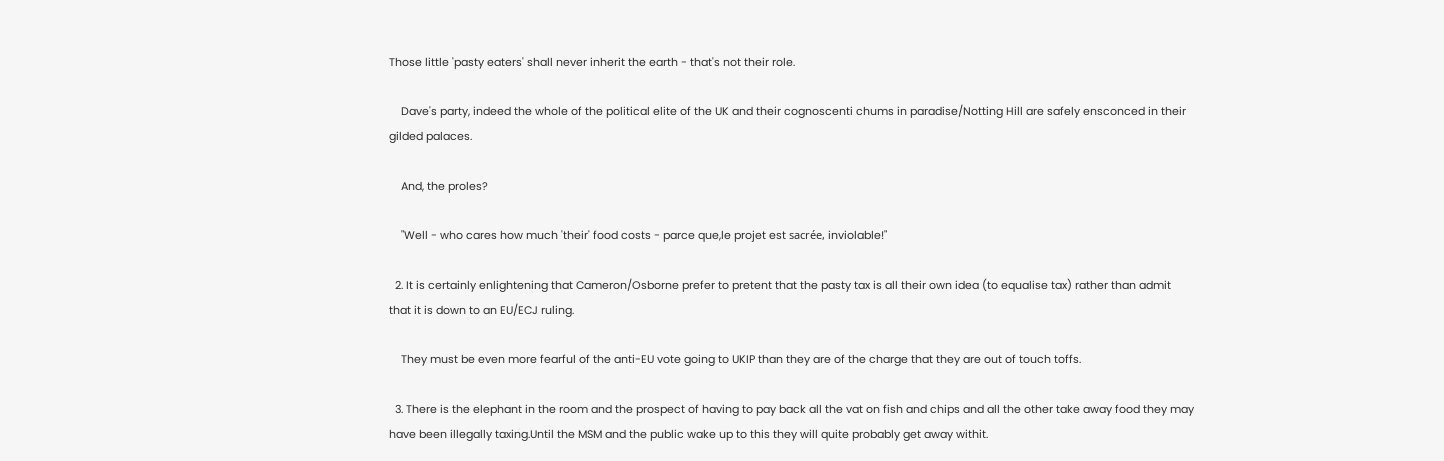Those little 'pasty eaters' shall never inherit the earth - that's not their role.

    Dave's party, indeed the whole of the political elite of the UK and their cognoscenti chums in paradise/Notting Hill are safely ensconced in their gilded palaces.

    And, the proles?

    "Well - who cares how much 'their' food costs - parce que,le projet est sacrée, inviolable!"

  2. It is certainly enlightening that Cameron/Osborne prefer to pretent that the pasty tax is all their own idea (to equalise tax) rather than admit that it is down to an EU/ECJ ruling.

    They must be even more fearful of the anti-EU vote going to UKIP than they are of the charge that they are out of touch toffs.

  3. There is the elephant in the room and the prospect of having to pay back all the vat on fish and chips and all the other take away food they may have been illegally taxing.Until the MSM and the public wake up to this they will quite probably get away withit.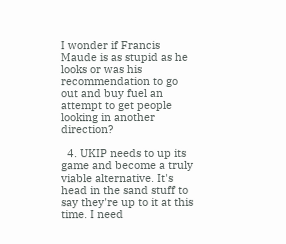I wonder if Francis Maude is as stupid as he looks or was his recommendation to go out and buy fuel an attempt to get people looking in another direction?

  4. UKIP needs to up its game and become a truly viable alternative. It's head in the sand stuff to say they're up to it at this time. I need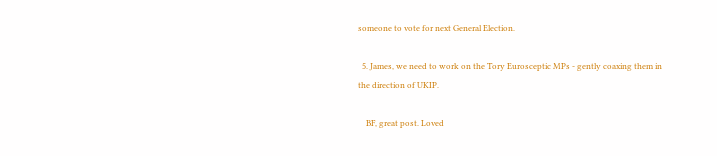someone to vote for next General Election.

  5. James, we need to work on the Tory Eurosceptic MPs - gently coaxing them in the direction of UKIP.

    BF, great post. Loved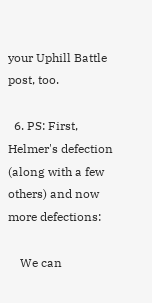your Uphill Battle post, too.

  6. PS: First, Helmer's defection (along with a few others) and now more defections:

    We can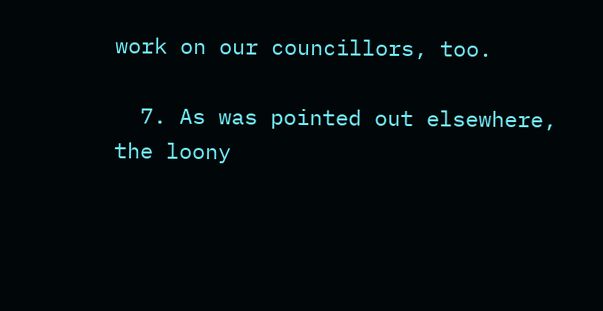work on our councillors, too.

  7. As was pointed out elsewhere, the loony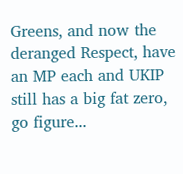Greens, and now the deranged Respect, have an MP each and UKIP still has a big fat zero, go figure...